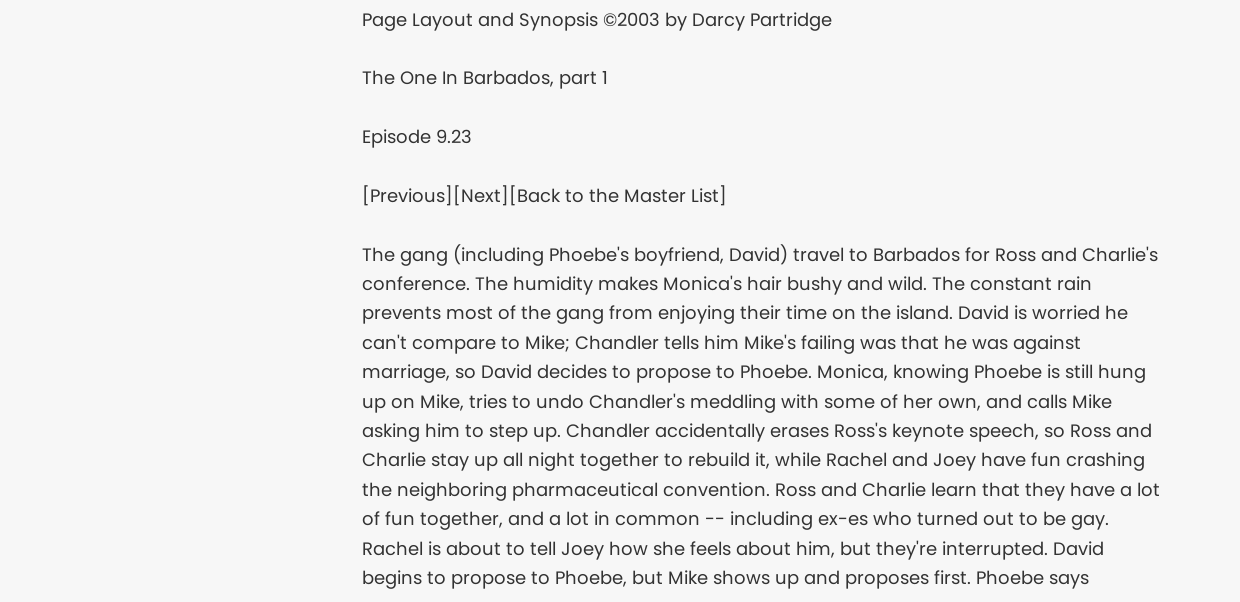Page Layout and Synopsis ©2003 by Darcy Partridge

The One In Barbados, part 1

Episode 9.23

[Previous][Next][Back to the Master List]

The gang (including Phoebe's boyfriend, David) travel to Barbados for Ross and Charlie's conference. The humidity makes Monica's hair bushy and wild. The constant rain prevents most of the gang from enjoying their time on the island. David is worried he can't compare to Mike; Chandler tells him Mike's failing was that he was against marriage, so David decides to propose to Phoebe. Monica, knowing Phoebe is still hung up on Mike, tries to undo Chandler's meddling with some of her own, and calls Mike asking him to step up. Chandler accidentally erases Ross's keynote speech, so Ross and Charlie stay up all night together to rebuild it, while Rachel and Joey have fun crashing the neighboring pharmaceutical convention. Ross and Charlie learn that they have a lot of fun together, and a lot in common -- including ex-es who turned out to be gay. Rachel is about to tell Joey how she feels about him, but they're interrupted. David begins to propose to Phoebe, but Mike shows up and proposes first. Phoebe says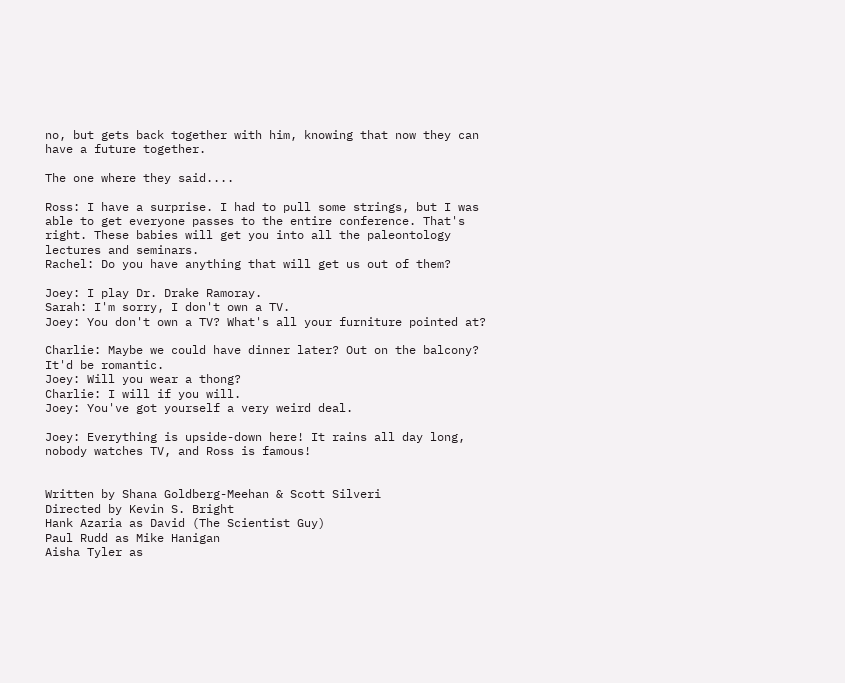no, but gets back together with him, knowing that now they can have a future together.

The one where they said....

Ross: I have a surprise. I had to pull some strings, but I was able to get everyone passes to the entire conference. That's right. These babies will get you into all the paleontology lectures and seminars.
Rachel: Do you have anything that will get us out of them?

Joey: I play Dr. Drake Ramoray.
Sarah: I'm sorry, I don't own a TV.
Joey: You don't own a TV? What's all your furniture pointed at?

Charlie: Maybe we could have dinner later? Out on the balcony? It'd be romantic.
Joey: Will you wear a thong?
Charlie: I will if you will.
Joey: You've got yourself a very weird deal.

Joey: Everything is upside-down here! It rains all day long, nobody watches TV, and Ross is famous!


Written by Shana Goldberg-Meehan & Scott Silveri
Directed by Kevin S. Bright
Hank Azaria as David (The Scientist Guy)
Paul Rudd as Mike Hanigan
Aisha Tyler as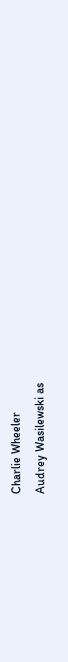Charlie Wheeler
Audrey Wasilewski as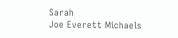Sarah
Joe Everett Michaels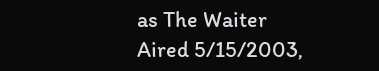as The Waiter
Aired 5/15/2003,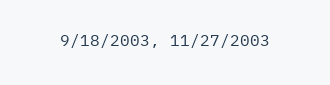9/18/2003, 11/27/2003